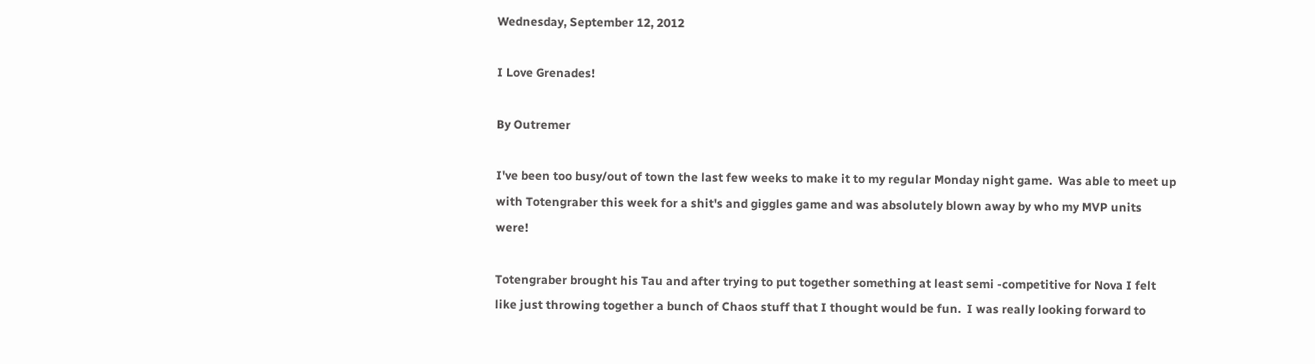Wednesday, September 12, 2012

I Love Grenades!

By Outremer

I've been too busy/out of town the last few weeks to make it to my regular Monday night game.  Was able to meet up with Totengraber this week for a shit's and giggles game and was absolutely blown away by who my MVP units were!

Totengraber brought his Tau and after trying to put together something at least semi -competitive for Nova I felt like just throwing together a bunch of Chaos stuff that I thought would be fun.  I was really looking forward to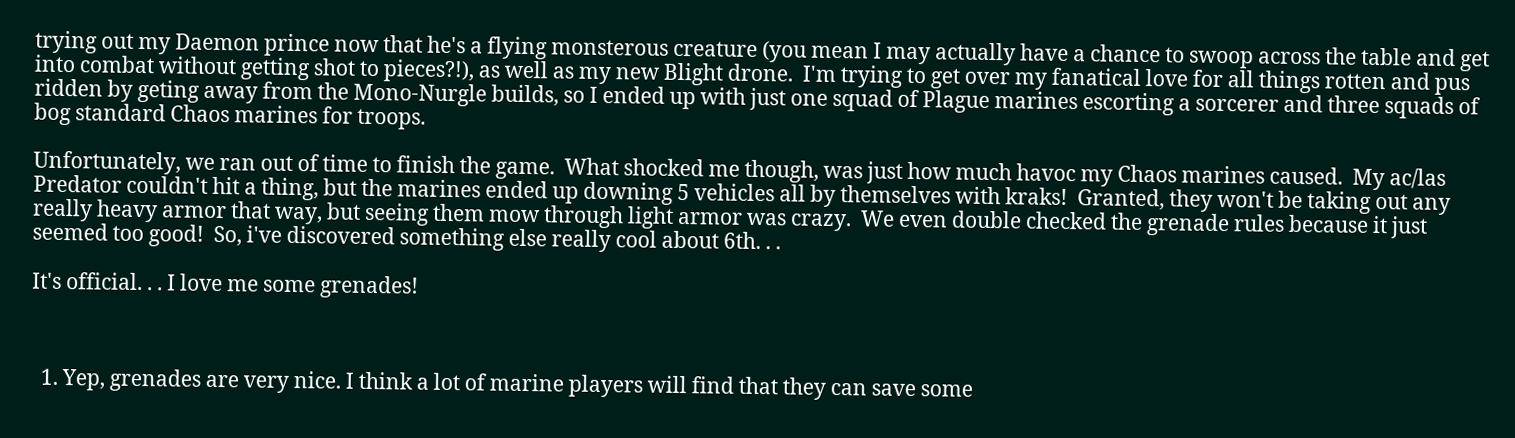trying out my Daemon prince now that he's a flying monsterous creature (you mean I may actually have a chance to swoop across the table and get into combat without getting shot to pieces?!), as well as my new Blight drone.  I'm trying to get over my fanatical love for all things rotten and pus ridden by geting away from the Mono-Nurgle builds, so I ended up with just one squad of Plague marines escorting a sorcerer and three squads of  bog standard Chaos marines for troops.

Unfortunately, we ran out of time to finish the game.  What shocked me though, was just how much havoc my Chaos marines caused.  My ac/las Predator couldn't hit a thing, but the marines ended up downing 5 vehicles all by themselves with kraks!  Granted, they won't be taking out any really heavy armor that way, but seeing them mow through light armor was crazy.  We even double checked the grenade rules because it just seemed too good!  So, i've discovered something else really cool about 6th. . .

It's official. . . I love me some grenades!



  1. Yep, grenades are very nice. I think a lot of marine players will find that they can save some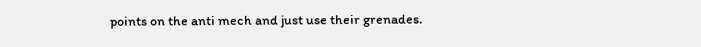points on the anti mech and just use their grenades.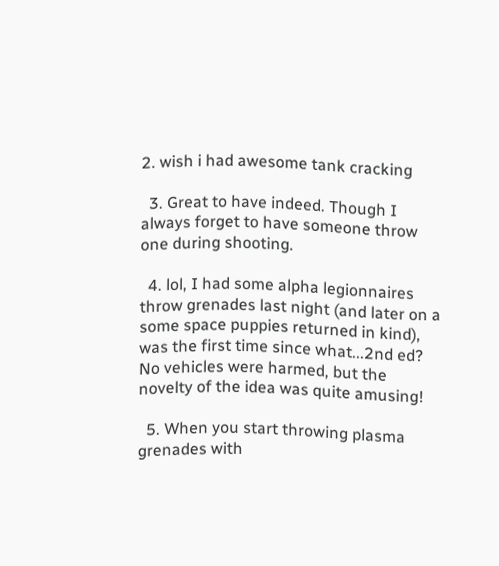2. wish i had awesome tank cracking

  3. Great to have indeed. Though I always forget to have someone throw one during shooting.

  4. lol, I had some alpha legionnaires throw grenades last night (and later on a some space puppies returned in kind), was the first time since what...2nd ed? No vehicles were harmed, but the novelty of the idea was quite amusing!

  5. When you start throwing plasma grenades with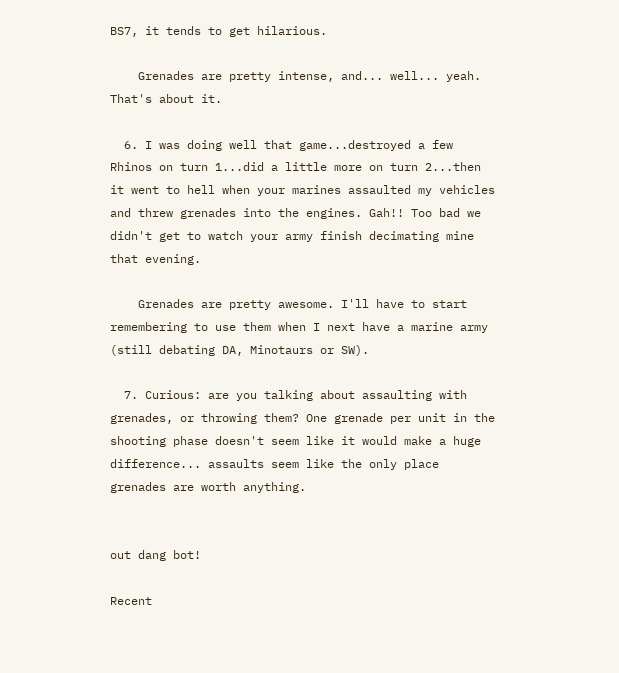BS7, it tends to get hilarious.

    Grenades are pretty intense, and... well... yeah. That's about it.

  6. I was doing well that game...destroyed a few Rhinos on turn 1...did a little more on turn 2...then it went to hell when your marines assaulted my vehicles and threw grenades into the engines. Gah!! Too bad we didn't get to watch your army finish decimating mine that evening.

    Grenades are pretty awesome. I'll have to start remembering to use them when I next have a marine army (still debating DA, Minotaurs or SW).

  7. Curious: are you talking about assaulting with grenades, or throwing them? One grenade per unit in the shooting phase doesn't seem like it would make a huge difference... assaults seem like the only place grenades are worth anything.


out dang bot!

Recent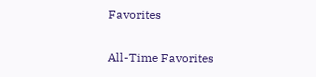Favorites

All-Time Favorites